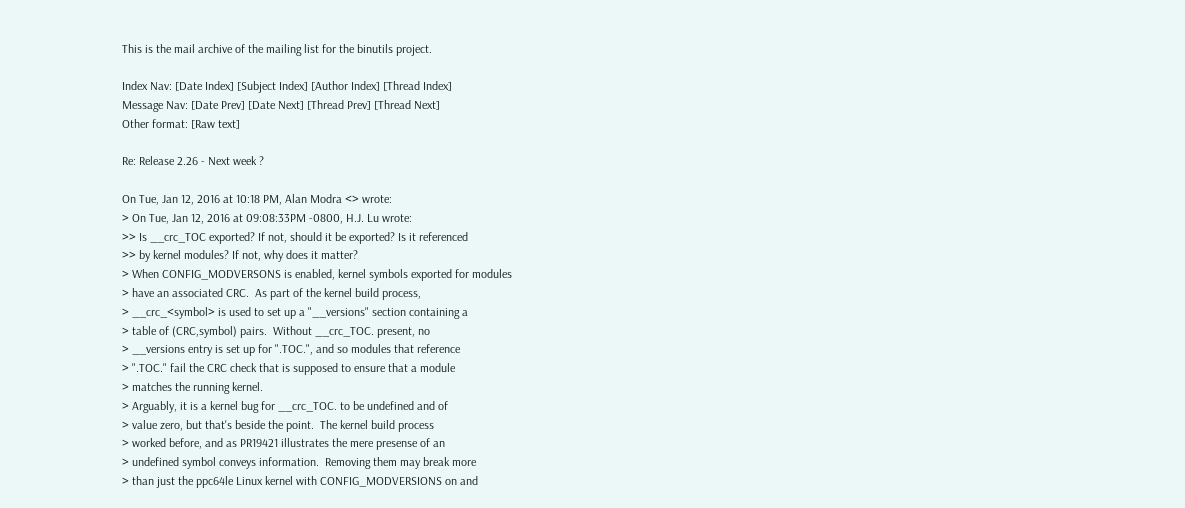This is the mail archive of the mailing list for the binutils project.

Index Nav: [Date Index] [Subject Index] [Author Index] [Thread Index]
Message Nav: [Date Prev] [Date Next] [Thread Prev] [Thread Next]
Other format: [Raw text]

Re: Release 2.26 - Next week ?

On Tue, Jan 12, 2016 at 10:18 PM, Alan Modra <> wrote:
> On Tue, Jan 12, 2016 at 09:08:33PM -0800, H.J. Lu wrote:
>> Is __crc_TOC exported? If not, should it be exported? Is it referenced
>> by kernel modules? If not, why does it matter?
> When CONFIG_MODVERSONS is enabled, kernel symbols exported for modules
> have an associated CRC.  As part of the kernel build process,
> __crc_<symbol> is used to set up a "__versions" section containing a
> table of (CRC,symbol) pairs.  Without __crc_TOC. present, no
> __versions entry is set up for ".TOC.", and so modules that reference
> ".TOC." fail the CRC check that is supposed to ensure that a module
> matches the running kernel.
> Arguably, it is a kernel bug for __crc_TOC. to be undefined and of
> value zero, but that's beside the point.  The kernel build process
> worked before, and as PR19421 illustrates the mere presense of an
> undefined symbol conveys information.  Removing them may break more
> than just the ppc64le Linux kernel with CONFIG_MODVERSIONS on and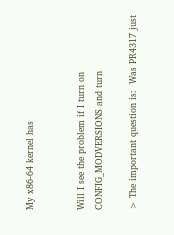My x86-64 kernel has


Will I see the problem if I turn on CONFIG_MODVERSIONS and turn

> The important question is:  Was PR4317 just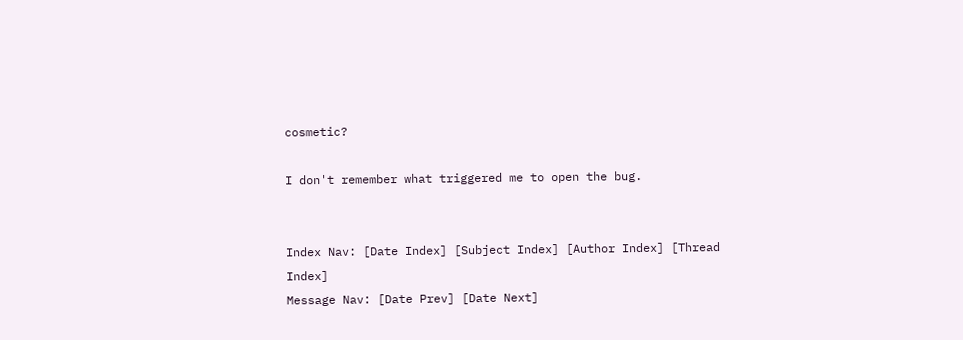cosmetic?

I don't remember what triggered me to open the bug.


Index Nav: [Date Index] [Subject Index] [Author Index] [Thread Index]
Message Nav: [Date Prev] [Date Next]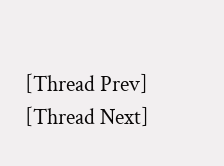[Thread Prev] [Thread Next]